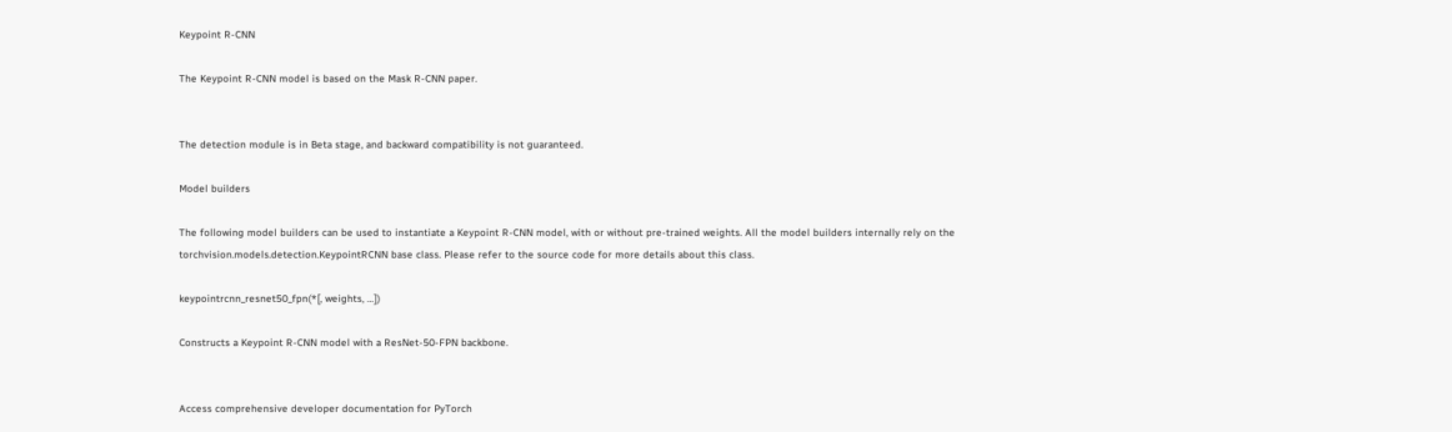Keypoint R-CNN

The Keypoint R-CNN model is based on the Mask R-CNN paper.


The detection module is in Beta stage, and backward compatibility is not guaranteed.

Model builders

The following model builders can be used to instantiate a Keypoint R-CNN model, with or without pre-trained weights. All the model builders internally rely on the torchvision.models.detection.KeypointRCNN base class. Please refer to the source code for more details about this class.

keypointrcnn_resnet50_fpn(*[, weights, …])

Constructs a Keypoint R-CNN model with a ResNet-50-FPN backbone.


Access comprehensive developer documentation for PyTorch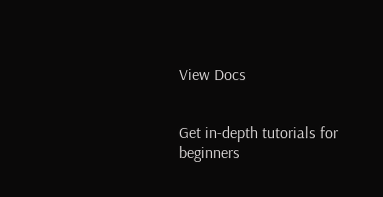View Docs


Get in-depth tutorials for beginners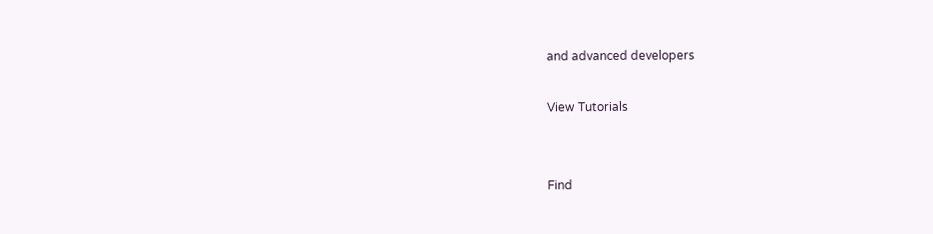and advanced developers

View Tutorials


Find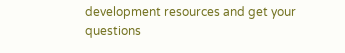development resources and get your questions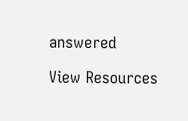answered

View Resources